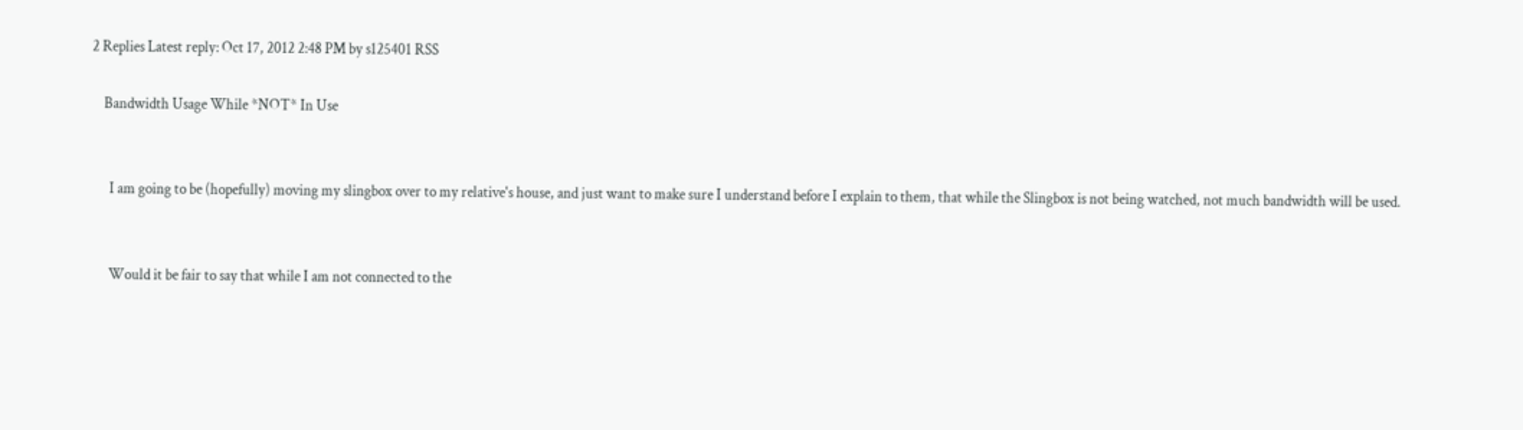2 Replies Latest reply: Oct 17, 2012 2:48 PM by s125401 RSS

    Bandwidth Usage While *NOT* In Use


      I am going to be (hopefully) moving my slingbox over to my relative's house, and just want to make sure I understand before I explain to them, that while the Slingbox is not being watched, not much bandwidth will be used.


      Would it be fair to say that while I am not connected to the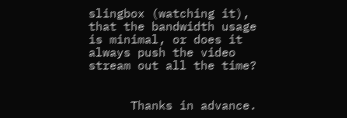slingbox (watching it), that the bandwidth usage is minimal, or does it always push the video stream out all the time?


      Thanks in advance.